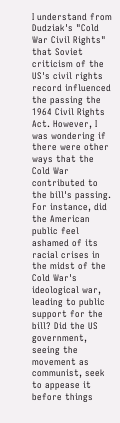I understand from Dudziak's "Cold War Civil Rights" that Soviet criticism of the US's civil rights record influenced the passing the 1964 Civil Rights Act. However, I was wondering if there were other ways that the Cold War contributed to the bill's passing. For instance, did the American public feel ashamed of its racial crises in the midst of the Cold War's ideological war, leading to public support for the bill? Did the US government, seeing the movement as communist, seek to appease it before things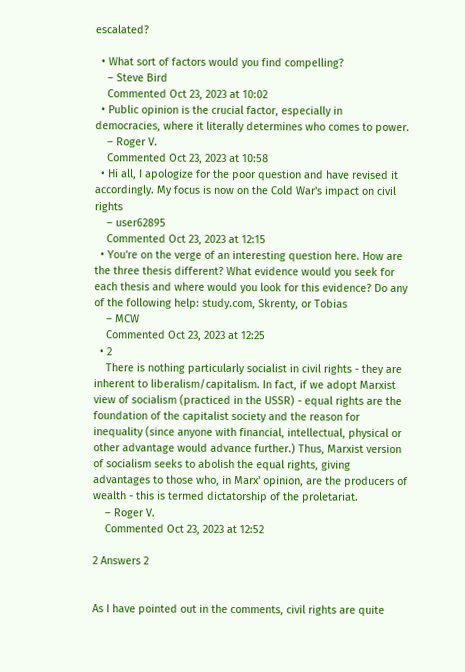escalated?

  • What sort of factors would you find compelling?
    – Steve Bird
    Commented Oct 23, 2023 at 10:02
  • Public opinion is the crucial factor, especially in democracies, where it literally determines who comes to power.
    – Roger V.
    Commented Oct 23, 2023 at 10:58
  • Hi all, I apologize for the poor question and have revised it accordingly. My focus is now on the Cold War's impact on civil rights
    – user62895
    Commented Oct 23, 2023 at 12:15
  • You're on the verge of an interesting question here. How are the three thesis different? What evidence would you seek for each thesis and where would you look for this evidence? Do any of the following help: study.com, Skrenty, or Tobias
    – MCW
    Commented Oct 23, 2023 at 12:25
  • 2
    There is nothing particularly socialist in civil rights - they are inherent to liberalism/capitalism. In fact, if we adopt Marxist view of socialism (practiced in the USSR) - equal rights are the foundation of the capitalist society and the reason for inequality (since anyone with financial, intellectual, physical or other advantage would advance further.) Thus, Marxist version of socialism seeks to abolish the equal rights, giving advantages to those who, in Marx' opinion, are the producers of wealth - this is termed dictatorship of the proletariat.
    – Roger V.
    Commented Oct 23, 2023 at 12:52

2 Answers 2


As I have pointed out in the comments, civil rights are quite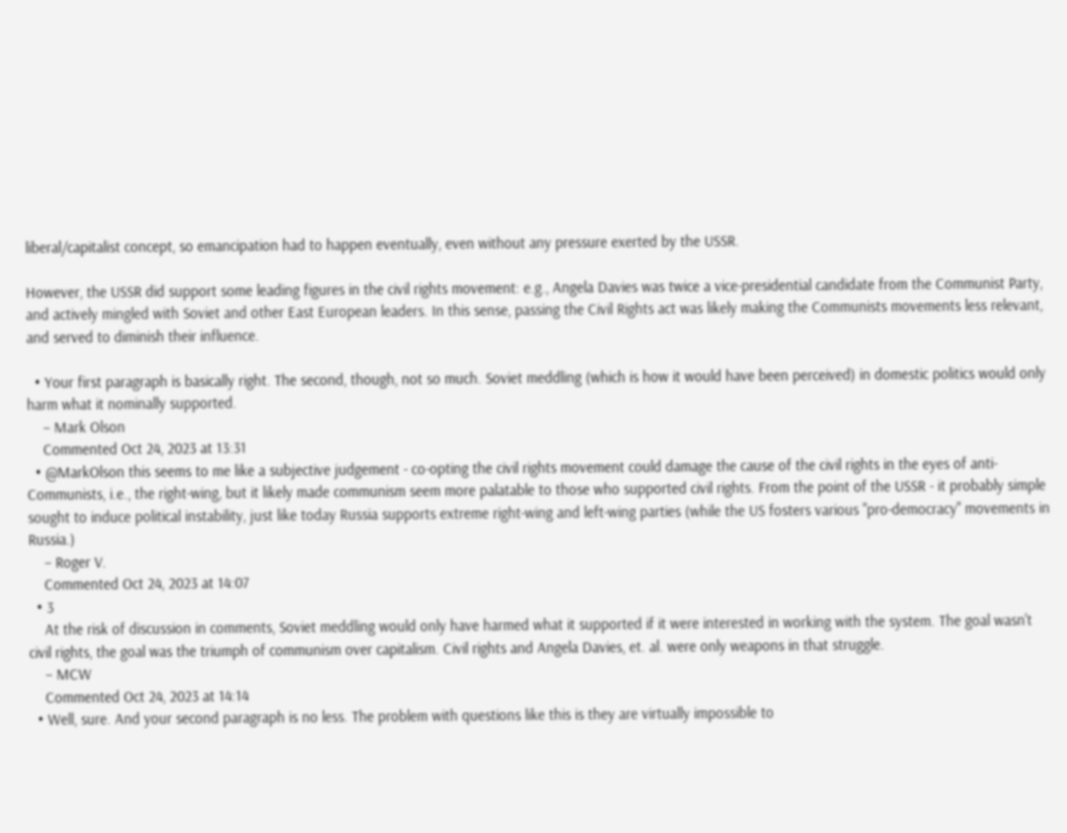liberal/capitalist concept, so emancipation had to happen eventually, even without any pressure exerted by the USSR.

However, the USSR did support some leading figures in the civil rights movement: e.g., Angela Davies was twice a vice-presidential candidate from the Communist Party, and actively mingled with Soviet and other East European leaders. In this sense, passing the Civil Rights act was likely making the Communists movements less relevant, and served to diminish their influence.

  • Your first paragraph is basically right. The second, though, not so much. Soviet meddling (which is how it would have been perceived) in domestic politics would only harm what it nominally supported.
    – Mark Olson
    Commented Oct 24, 2023 at 13:31
  • @MarkOlson this seems to me like a subjective judgement - co-opting the civil rights movement could damage the cause of the civil rights in the eyes of anti-Communists, i.e., the right-wing, but it likely made communism seem more palatable to those who supported civil rights. From the point of the USSR - it probably simple sought to induce political instability, just like today Russia supports extreme right-wing and left-wing parties (while the US fosters various "pro-democracy" movements in Russia.)
    – Roger V.
    Commented Oct 24, 2023 at 14:07
  • 3
    At the risk of discussion in comments, Soviet meddling would only have harmed what it supported if it were interested in working with the system. The goal wasn't civil rights, the goal was the triumph of communism over capitalism. Civil rights and Angela Davies, et. al. were only weapons in that struggle.
    – MCW
    Commented Oct 24, 2023 at 14:14
  • Well, sure. And your second paragraph is no less. The problem with questions like this is they are virtually impossible to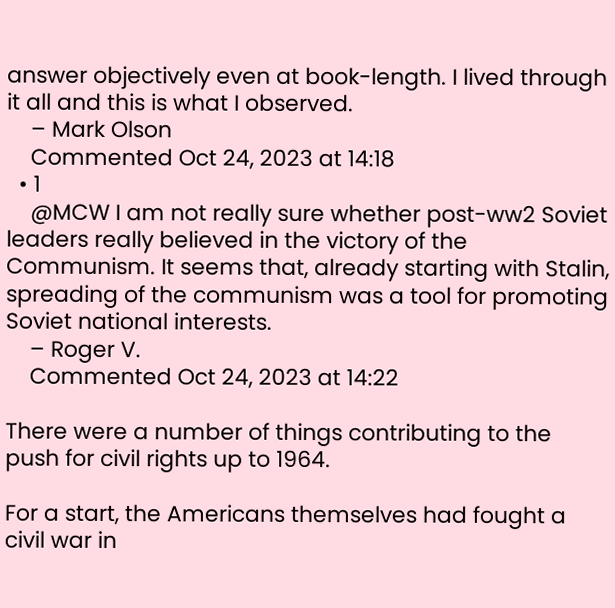answer objectively even at book-length. I lived through it all and this is what I observed.
    – Mark Olson
    Commented Oct 24, 2023 at 14:18
  • 1
    @MCW I am not really sure whether post-ww2 Soviet leaders really believed in the victory of the Communism. It seems that, already starting with Stalin, spreading of the communism was a tool for promoting Soviet national interests.
    – Roger V.
    Commented Oct 24, 2023 at 14:22

There were a number of things contributing to the push for civil rights up to 1964.

For a start, the Americans themselves had fought a civil war in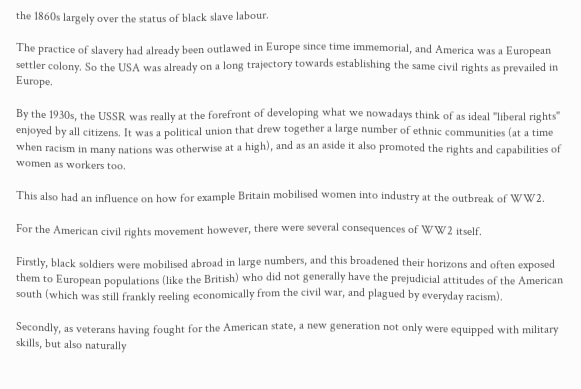the 1860s largely over the status of black slave labour.

The practice of slavery had already been outlawed in Europe since time immemorial, and America was a European settler colony. So the USA was already on a long trajectory towards establishing the same civil rights as prevailed in Europe.

By the 1930s, the USSR was really at the forefront of developing what we nowadays think of as ideal "liberal rights" enjoyed by all citizens. It was a political union that drew together a large number of ethnic communities (at a time when racism in many nations was otherwise at a high), and as an aside it also promoted the rights and capabilities of women as workers too.

This also had an influence on how for example Britain mobilised women into industry at the outbreak of WW2.

For the American civil rights movement however, there were several consequences of WW2 itself.

Firstly, black soldiers were mobilised abroad in large numbers, and this broadened their horizons and often exposed them to European populations (like the British) who did not generally have the prejudicial attitudes of the American south (which was still frankly reeling economically from the civil war, and plagued by everyday racism).

Secondly, as veterans having fought for the American state, a new generation not only were equipped with military skills, but also naturally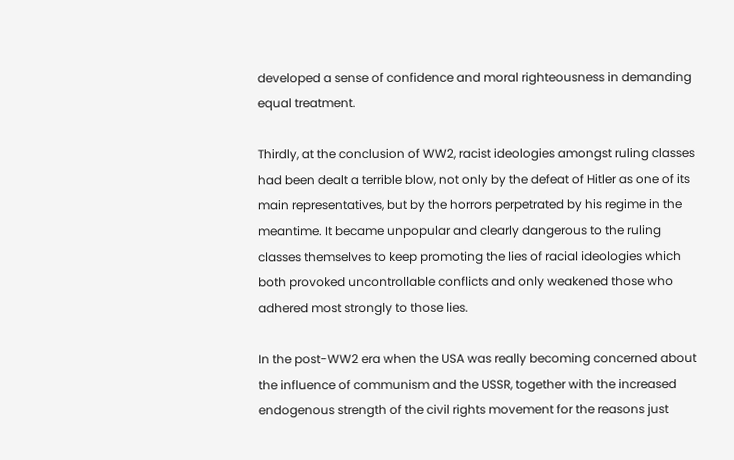developed a sense of confidence and moral righteousness in demanding equal treatment.

Thirdly, at the conclusion of WW2, racist ideologies amongst ruling classes had been dealt a terrible blow, not only by the defeat of Hitler as one of its main representatives, but by the horrors perpetrated by his regime in the meantime. It became unpopular and clearly dangerous to the ruling classes themselves to keep promoting the lies of racial ideologies which both provoked uncontrollable conflicts and only weakened those who adhered most strongly to those lies.

In the post-WW2 era when the USA was really becoming concerned about the influence of communism and the USSR, together with the increased endogenous strength of the civil rights movement for the reasons just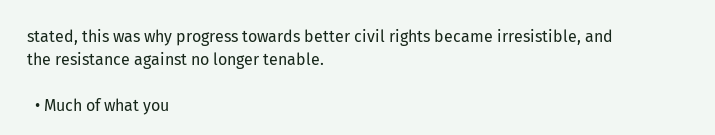stated, this was why progress towards better civil rights became irresistible, and the resistance against no longer tenable.

  • Much of what you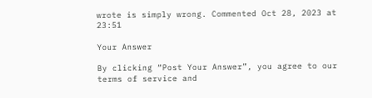wrote is simply wrong. Commented Oct 28, 2023 at 23:51

Your Answer

By clicking “Post Your Answer”, you agree to our terms of service and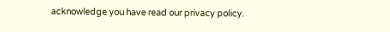acknowledge you have read our privacy policy.